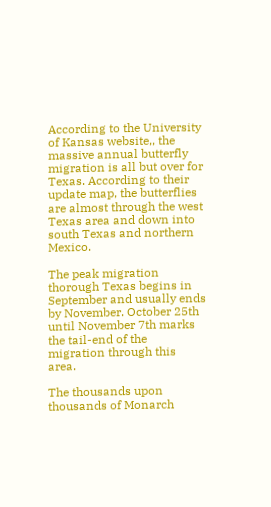According to the University of Kansas website,, the massive annual butterfly migration is all but over for Texas. According to their update map, the butterflies are almost through the west Texas area and down into south Texas and northern Mexico.

The peak migration thorough Texas begins in September and usually ends by November. October 25th until November 7th marks the tail-end of the migration through this area.

The thousands upon thousands of Monarch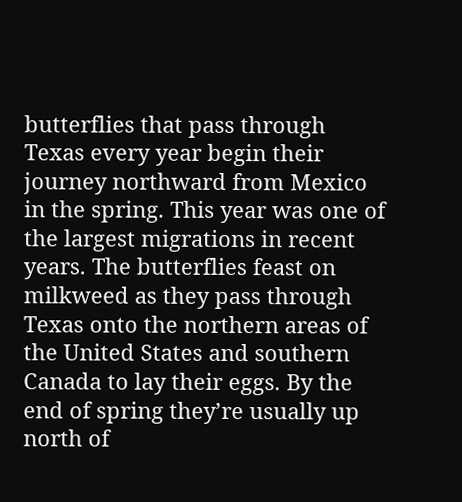butterflies that pass through Texas every year begin their journey northward from Mexico in the spring. This year was one of the largest migrations in recent years. The butterflies feast on milkweed as they pass through Texas onto the northern areas of the United States and southern Canada to lay their eggs. By the end of spring they’re usually up north of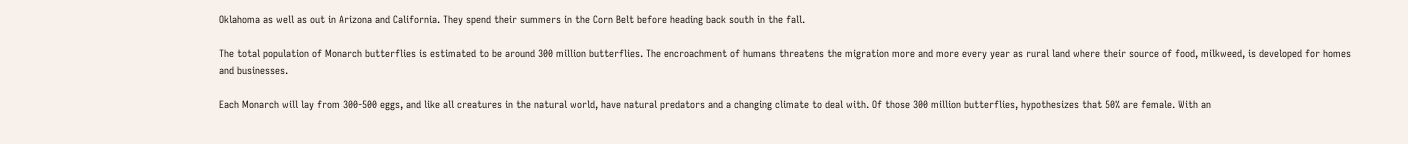Oklahoma as well as out in Arizona and California. They spend their summers in the Corn Belt before heading back south in the fall.

The total population of Monarch butterflies is estimated to be around 300 million butterflies. The encroachment of humans threatens the migration more and more every year as rural land where their source of food, milkweed, is developed for homes and businesses.

Each Monarch will lay from 300-500 eggs, and like all creatures in the natural world, have natural predators and a changing climate to deal with. Of those 300 million butterflies, hypothesizes that 50% are female. With an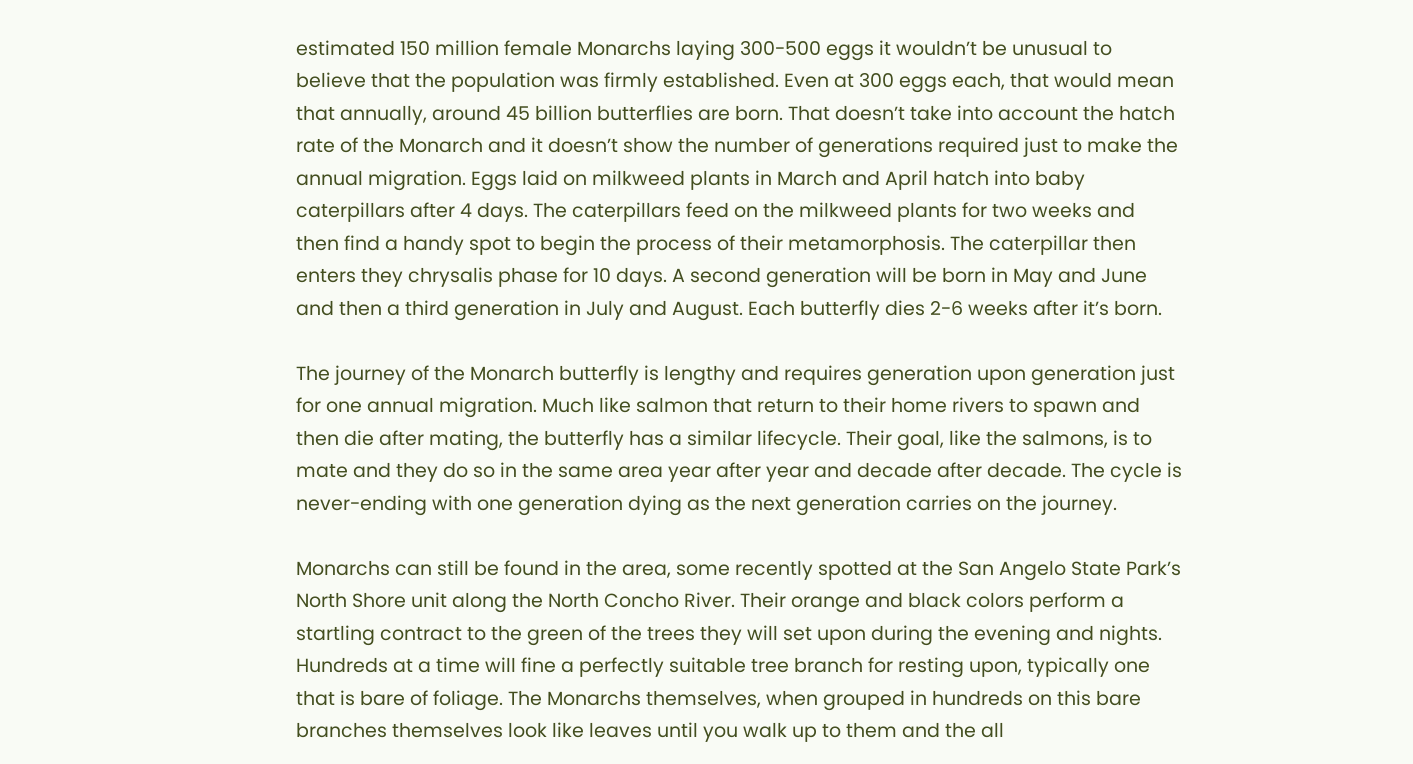estimated 150 million female Monarchs laying 300-500 eggs it wouldn’t be unusual to believe that the population was firmly established. Even at 300 eggs each, that would mean that annually, around 45 billion butterflies are born. That doesn’t take into account the hatch rate of the Monarch and it doesn’t show the number of generations required just to make the annual migration. Eggs laid on milkweed plants in March and April hatch into baby caterpillars after 4 days. The caterpillars feed on the milkweed plants for two weeks and then find a handy spot to begin the process of their metamorphosis. The caterpillar then enters they chrysalis phase for 10 days. A second generation will be born in May and June and then a third generation in July and August. Each butterfly dies 2-6 weeks after it’s born.

The journey of the Monarch butterfly is lengthy and requires generation upon generation just for one annual migration. Much like salmon that return to their home rivers to spawn and then die after mating, the butterfly has a similar lifecycle. Their goal, like the salmons, is to mate and they do so in the same area year after year and decade after decade. The cycle is never-ending with one generation dying as the next generation carries on the journey.

Monarchs can still be found in the area, some recently spotted at the San Angelo State Park’s North Shore unit along the North Concho River. Their orange and black colors perform a startling contract to the green of the trees they will set upon during the evening and nights. Hundreds at a time will fine a perfectly suitable tree branch for resting upon, typically one that is bare of foliage. The Monarchs themselves, when grouped in hundreds on this bare branches themselves look like leaves until you walk up to them and the all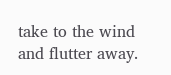take to the wind and flutter away.